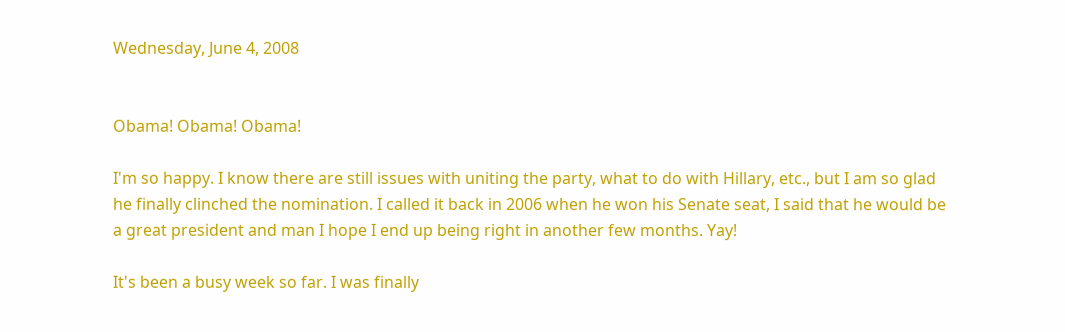Wednesday, June 4, 2008


Obama! Obama! Obama!

I'm so happy. I know there are still issues with uniting the party, what to do with Hillary, etc., but I am so glad he finally clinched the nomination. I called it back in 2006 when he won his Senate seat, I said that he would be a great president and man I hope I end up being right in another few months. Yay!

It's been a busy week so far. I was finally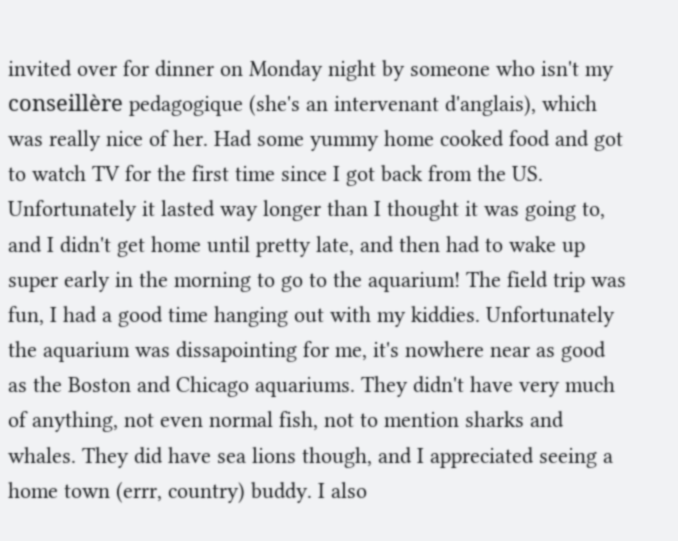invited over for dinner on Monday night by someone who isn't my conseillère pedagogique (she's an intervenant d'anglais), which was really nice of her. Had some yummy home cooked food and got to watch TV for the first time since I got back from the US. Unfortunately it lasted way longer than I thought it was going to, and I didn't get home until pretty late, and then had to wake up super early in the morning to go to the aquarium! The field trip was fun, I had a good time hanging out with my kiddies. Unfortunately the aquarium was dissapointing for me, it's nowhere near as good as the Boston and Chicago aquariums. They didn't have very much of anything, not even normal fish, not to mention sharks and whales. They did have sea lions though, and I appreciated seeing a home town (errr, country) buddy. I also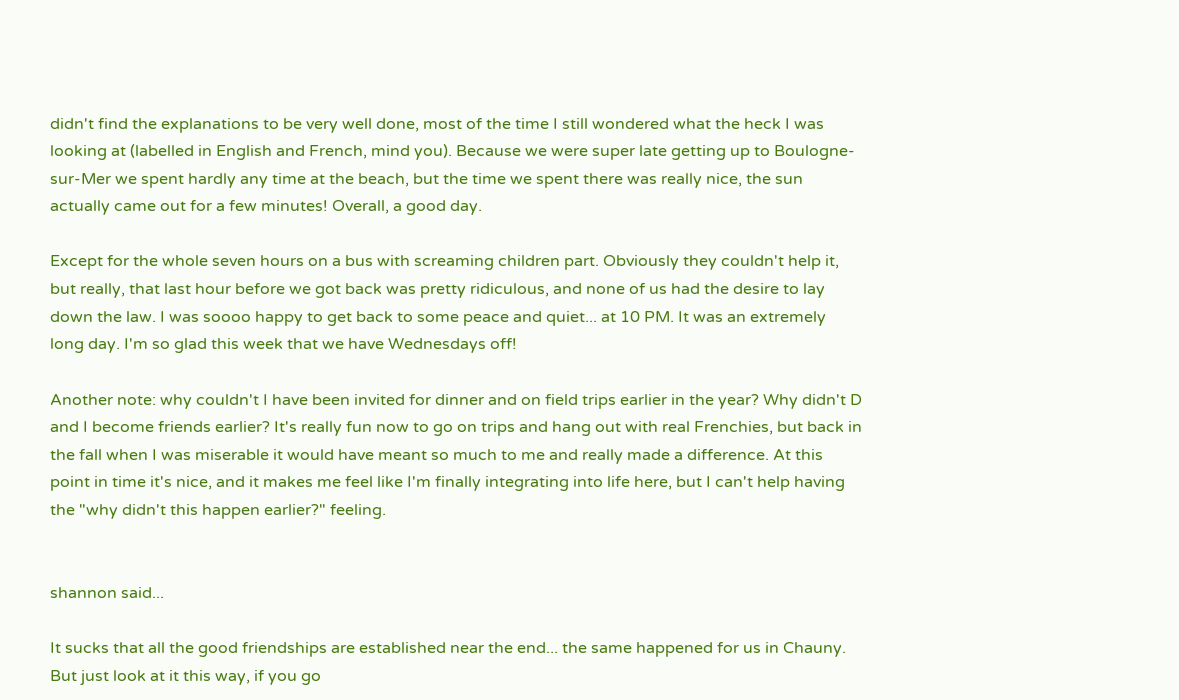didn't find the explanations to be very well done, most of the time I still wondered what the heck I was looking at (labelled in English and French, mind you). Because we were super late getting up to Boulogne-sur-Mer we spent hardly any time at the beach, but the time we spent there was really nice, the sun actually came out for a few minutes! Overall, a good day.

Except for the whole seven hours on a bus with screaming children part. Obviously they couldn't help it, but really, that last hour before we got back was pretty ridiculous, and none of us had the desire to lay down the law. I was soooo happy to get back to some peace and quiet... at 10 PM. It was an extremely long day. I'm so glad this week that we have Wednesdays off!

Another note: why couldn't I have been invited for dinner and on field trips earlier in the year? Why didn't D and I become friends earlier? It's really fun now to go on trips and hang out with real Frenchies, but back in the fall when I was miserable it would have meant so much to me and really made a difference. At this point in time it's nice, and it makes me feel like I'm finally integrating into life here, but I can't help having the "why didn't this happen earlier?" feeling.


shannon said...

It sucks that all the good friendships are established near the end... the same happened for us in Chauny. But just look at it this way, if you go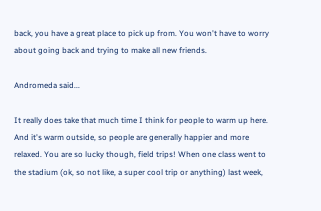back, you have a great place to pick up from. You won't have to worry about going back and trying to make all new friends.

Andromeda said...

It really does take that much time I think for people to warm up here. And it's warm outside, so people are generally happier and more relaxed. You are so lucky though, field trips! When one class went to the stadium (ok, so not like, a super cool trip or anything) last week,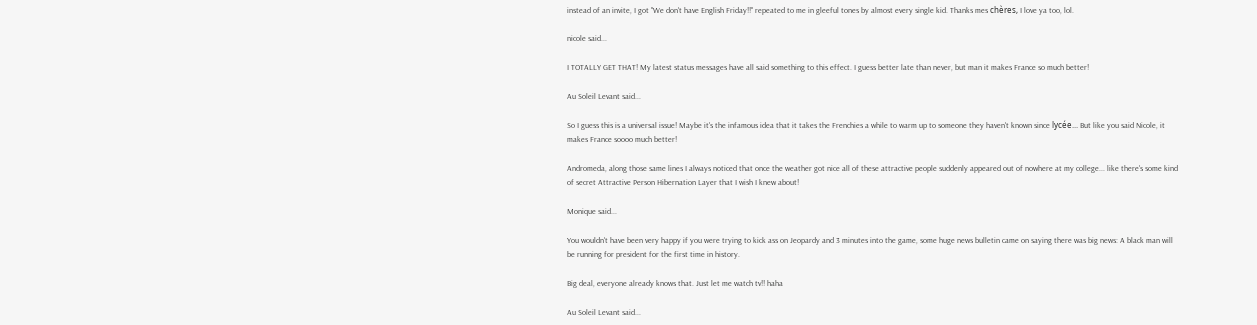instead of an invite, I got "We don't have English Friday!!" repeated to me in gleeful tones by almost every single kid. Thanks mes chères, I love ya too, lol.

nicole said...

I TOTALLY GET THAT! My latest status messages have all said something to this effect. I guess better late than never, but man it makes France so much better!

Au Soleil Levant said...

So I guess this is a universal issue! Maybe it's the infamous idea that it takes the Frenchies a while to warm up to someone they haven't known since lycée... But like you said Nicole, it makes France soooo much better!

Andromeda, along those same lines I always noticed that once the weather got nice all of these attractive people suddenly appeared out of nowhere at my college... like there's some kind of secret Attractive Person Hibernation Layer that I wish I knew about!

Monique said...

You wouldn't have been very happy if you were trying to kick ass on Jeopardy and 3 minutes into the game, some huge news bulletin came on saying there was big news: A black man will be running for president for the first time in history.

Big deal, everyone already knows that. Just let me watch tv!! haha

Au Soleil Levant said...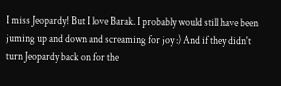I miss Jeopardy! But I love Barak. I probably would still have been juming up and down and screaming for joy :) And if they didn't turn Jeopardy back on for the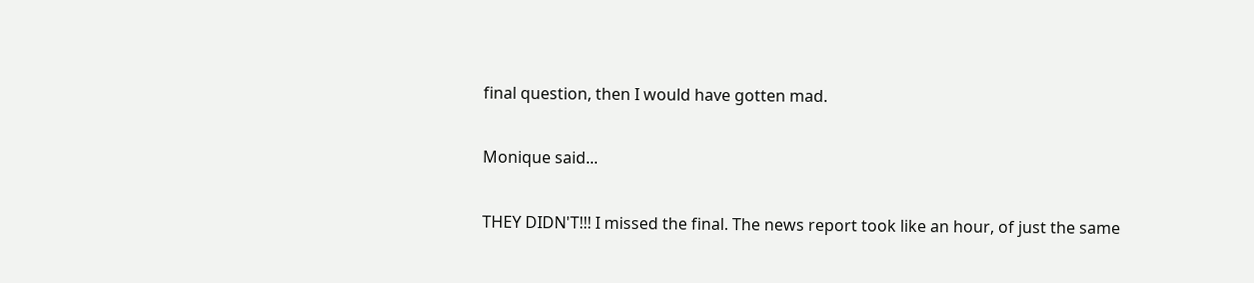final question, then I would have gotten mad.

Monique said...

THEY DIDN'T!!! I missed the final. The news report took like an hour, of just the same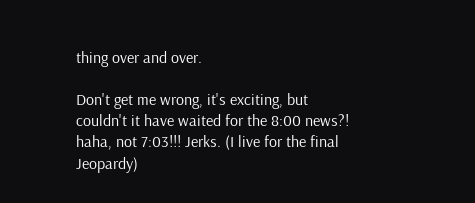thing over and over.

Don't get me wrong, it's exciting, but couldn't it have waited for the 8:00 news?! haha, not 7:03!!! Jerks. (I live for the final Jeopardy)